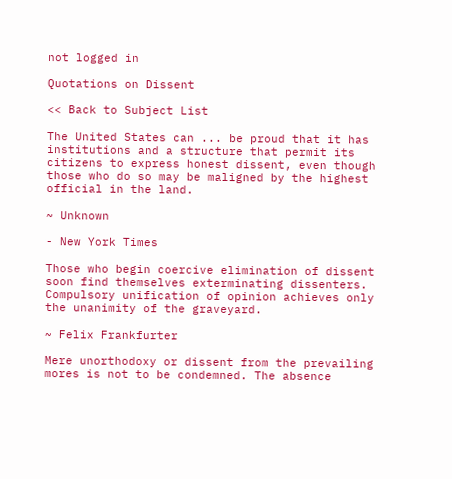not logged in

Quotations on Dissent

<< Back to Subject List

The United States can ... be proud that it has institutions and a structure that permit its citizens to express honest dissent, even though those who do so may be maligned by the highest official in the land.

~ Unknown

- New York Times

Those who begin coercive elimination of dissent soon find themselves exterminating dissenters. Compulsory unification of opinion achieves only the unanimity of the graveyard.

~ Felix Frankfurter

Mere unorthodoxy or dissent from the prevailing mores is not to be condemned. The absence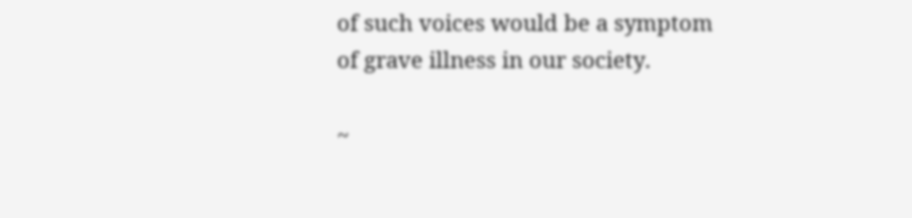of such voices would be a symptom of grave illness in our society.

~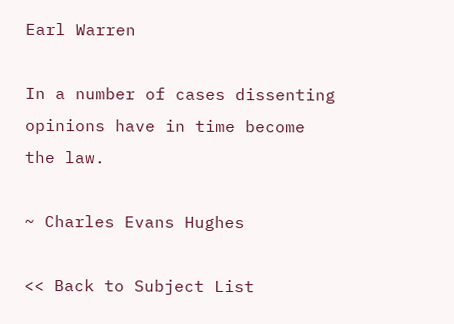Earl Warren

In a number of cases dissenting opinions have in time become the law.

~ Charles Evans Hughes

<< Back to Subject List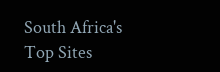South Africa's Top Sites